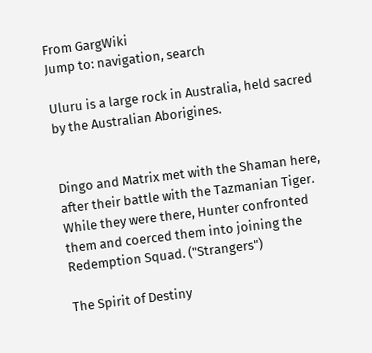From GargWiki
Jump to: navigation, search

Uluru is a large rock in Australia, held sacred by the Australian Aborigines.


Dingo and Matrix met with the Shaman here, after their battle with the Tazmanian Tiger. While they were there, Hunter confronted them and coerced them into joining the Redemption Squad. ("Strangers")

The Spirit of Destiny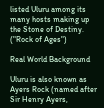listed Uluru among its many hosts making up the Stone of Destiny. ("Rock of Ages")

Real World Background

Uluru is also known as Ayers Rock (named after Sir Henry Ayers,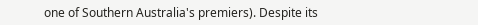one of Southern Australia's premiers). Despite its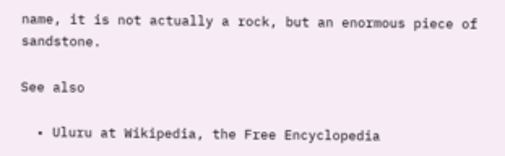name, it is not actually a rock, but an enormous piece of sandstone.

See also

  • Uluru at Wikipedia, the Free Encyclopedia